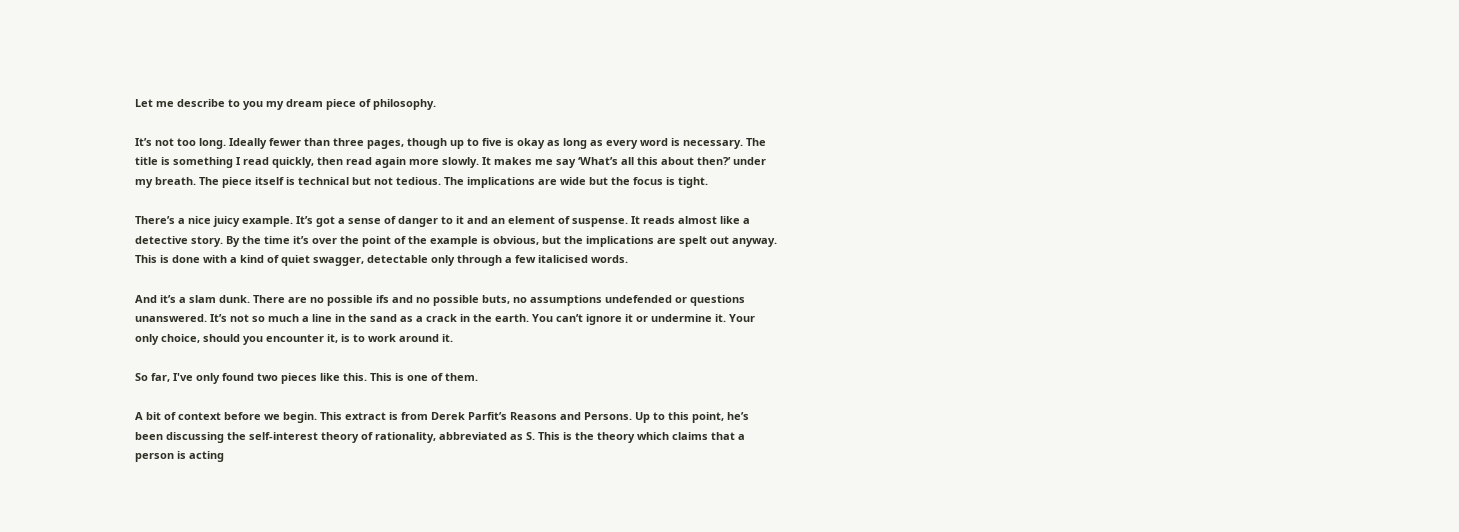Let me describe to you my dream piece of philosophy.

It’s not too long. Ideally fewer than three pages, though up to five is okay as long as every word is necessary. The title is something I read quickly, then read again more slowly. It makes me say ‘What’s all this about then?’ under my breath. The piece itself is technical but not tedious. The implications are wide but the focus is tight.

There’s a nice juicy example. It’s got a sense of danger to it and an element of suspense. It reads almost like a detective story. By the time it’s over the point of the example is obvious, but the implications are spelt out anyway. This is done with a kind of quiet swagger, detectable only through a few italicised words.

And it’s a slam dunk. There are no possible ifs and no possible buts, no assumptions undefended or questions unanswered. It’s not so much a line in the sand as a crack in the earth. You can’t ignore it or undermine it. Your only choice, should you encounter it, is to work around it.

So far, I've only found two pieces like this. This is one of them.

A bit of context before we begin. This extract is from Derek Parfit’s Reasons and Persons. Up to this point, he’s been discussing the self-interest theory of rationality, abbreviated as S. This is the theory which claims that a person is acting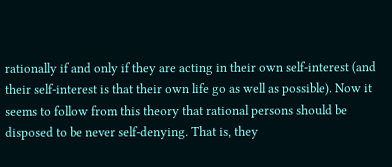rationally if and only if they are acting in their own self-interest (and their self-interest is that their own life go as well as possible). Now it seems to follow from this theory that rational persons should be disposed to be never self-denying. That is, they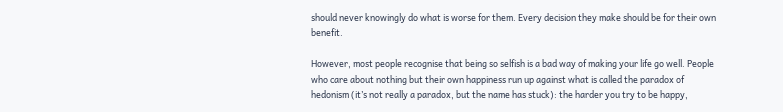should never knowingly do what is worse for them. Every decision they make should be for their own benefit.

However, most people recognise that being so selfish is a bad way of making your life go well. People who care about nothing but their own happiness run up against what is called the paradox of hedonism (it’s not really a paradox, but the name has stuck): the harder you try to be happy,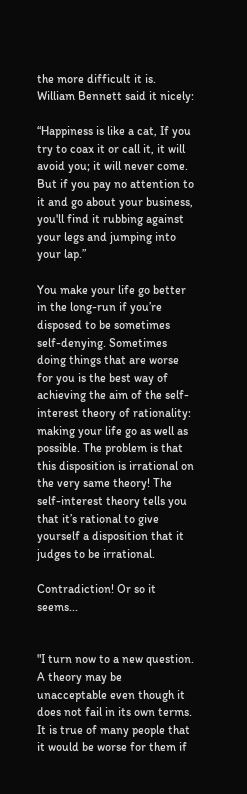the more difficult it is. William Bennett said it nicely:

“Happiness is like a cat, If you try to coax it or call it, it will avoid you; it will never come. But if you pay no attention to it and go about your business, you'll find it rubbing against your legs and jumping into your lap.”

You make your life go better in the long-run if you’re disposed to be sometimes self-denying. Sometimes doing things that are worse for you is the best way of achieving the aim of the self-interest theory of rationality: making your life go as well as possible. The problem is that this disposition is irrational on the very same theory! The self-interest theory tells you that it’s rational to give yourself a disposition that it judges to be irrational.

Contradiction! Or so it seems...


"I turn now to a new question. A theory may be unacceptable even though it does not fail in its own terms. It is true of many people that it would be worse for them if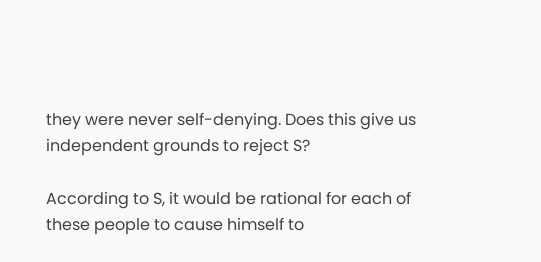they were never self-denying. Does this give us independent grounds to reject S?

According to S, it would be rational for each of these people to cause himself to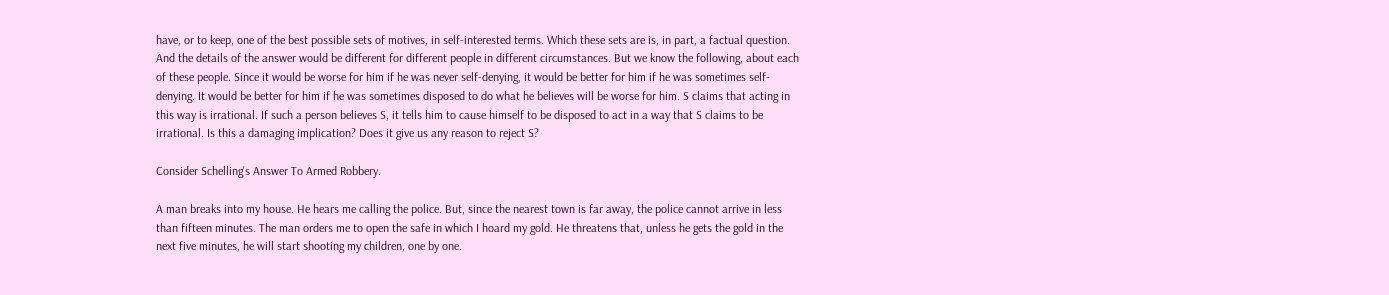have, or to keep, one of the best possible sets of motives, in self-interested terms. Which these sets are is, in part, a factual question. And the details of the answer would be different for different people in different circumstances. But we know the following, about each of these people. Since it would be worse for him if he was never self-denying, it would be better for him if he was sometimes self-denying. It would be better for him if he was sometimes disposed to do what he believes will be worse for him. S claims that acting in this way is irrational. If such a person believes S, it tells him to cause himself to be disposed to act in a way that S claims to be irrational. Is this a damaging implication? Does it give us any reason to reject S?

Consider Schelling's Answer To Armed Robbery.

A man breaks into my house. He hears me calling the police. But, since the nearest town is far away, the police cannot arrive in less than fifteen minutes. The man orders me to open the safe in which I hoard my gold. He threatens that, unless he gets the gold in the next five minutes, he will start shooting my children, one by one.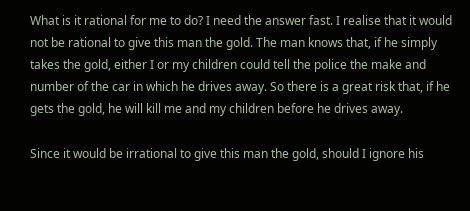What is it rational for me to do? I need the answer fast. I realise that it would not be rational to give this man the gold. The man knows that, if he simply takes the gold, either I or my children could tell the police the make and number of the car in which he drives away. So there is a great risk that, if he gets the gold, he will kill me and my children before he drives away.

Since it would be irrational to give this man the gold, should I ignore his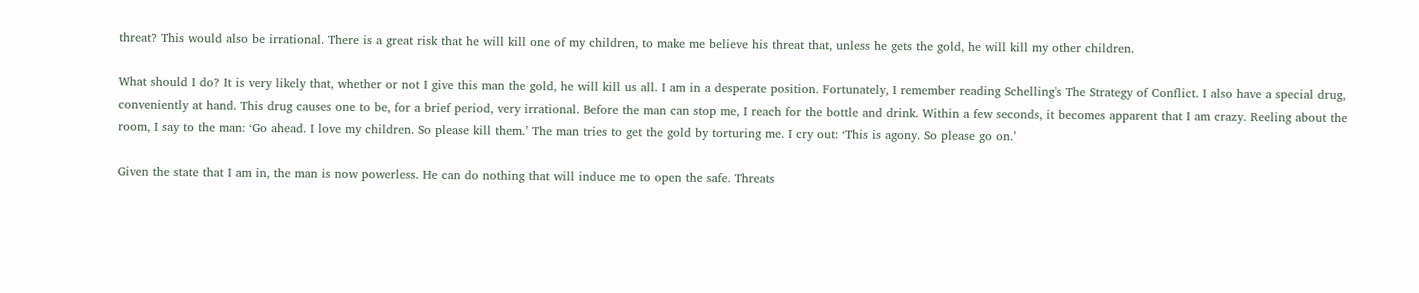threat? This would also be irrational. There is a great risk that he will kill one of my children, to make me believe his threat that, unless he gets the gold, he will kill my other children.

What should I do? It is very likely that, whether or not I give this man the gold, he will kill us all. I am in a desperate position. Fortunately, I remember reading Schelling's The Strategy of Conflict. I also have a special drug, conveniently at hand. This drug causes one to be, for a brief period, very irrational. Before the man can stop me, I reach for the bottle and drink. Within a few seconds, it becomes apparent that I am crazy. Reeling about the room, I say to the man: ‘Go ahead. I love my children. So please kill them.’ The man tries to get the gold by torturing me. I cry out: ‘This is agony. So please go on.’

Given the state that I am in, the man is now powerless. He can do nothing that will induce me to open the safe. Threats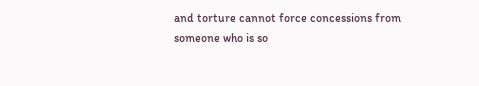and torture cannot force concessions from someone who is so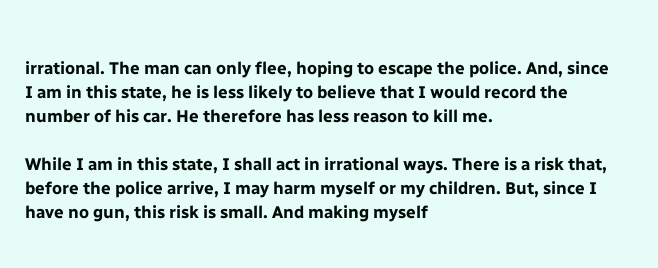irrational. The man can only flee, hoping to escape the police. And, since I am in this state, he is less likely to believe that I would record the number of his car. He therefore has less reason to kill me.

While I am in this state, I shall act in irrational ways. There is a risk that, before the police arrive, I may harm myself or my children. But, since I have no gun, this risk is small. And making myself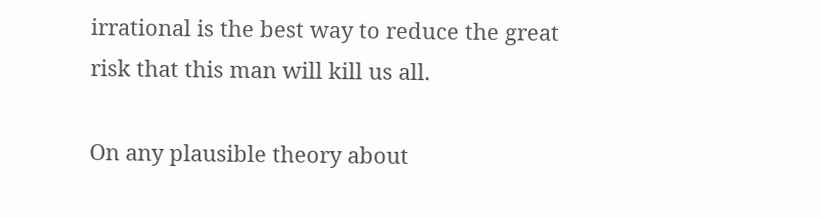irrational is the best way to reduce the great risk that this man will kill us all.

On any plausible theory about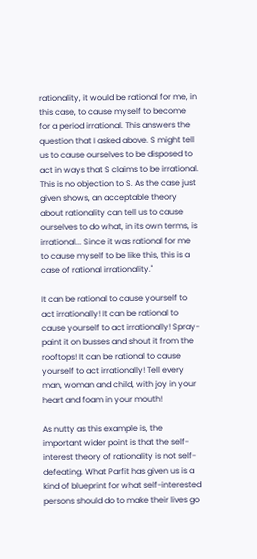rationality, it would be rational for me, in this case, to cause myself to become for a period irrational. This answers the question that I asked above. S might tell us to cause ourselves to be disposed to act in ways that S claims to be irrational. This is no objection to S. As the case just given shows, an acceptable theory about rationality can tell us to cause ourselves to do what, in its own terms, is irrational... Since it was rational for me to cause myself to be like this, this is a case of rational irrationality."

It can be rational to cause yourself to act irrationally! It can be rational to cause yourself to act irrationally! Spray-paint it on busses and shout it from the rooftops! It can be rational to cause yourself to act irrationally! Tell every man, woman and child, with joy in your heart and foam in your mouth!

As nutty as this example is, the important wider point is that the self-interest theory of rationality is not self-defeating. What Parfit has given us is a kind of blueprint for what self-interested persons should do to make their lives go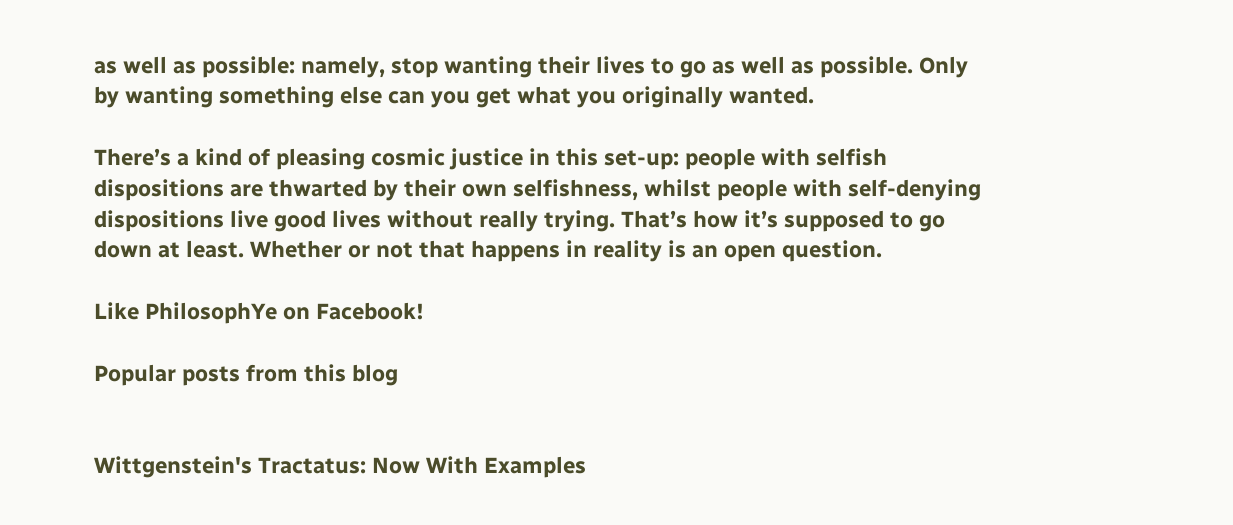as well as possible: namely, stop wanting their lives to go as well as possible. Only by wanting something else can you get what you originally wanted.

There’s a kind of pleasing cosmic justice in this set-up: people with selfish dispositions are thwarted by their own selfishness, whilst people with self-denying dispositions live good lives without really trying. That’s how it’s supposed to go down at least. Whether or not that happens in reality is an open question.

Like PhilosophYe on Facebook!

Popular posts from this blog


Wittgenstein's Tractatus: Now With Examples